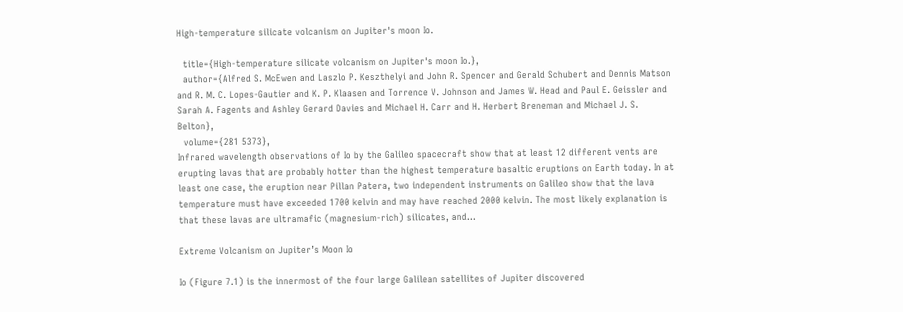High-temperature silicate volcanism on Jupiter's moon Io.

  title={High-temperature silicate volcanism on Jupiter's moon Io.},
  author={Alfred S. McEwen and Laszlo P. Keszthelyi and John R. Spencer and Gerald Schubert and Dennis Matson and R. M. C. Lopes-Gautier and K. P. Klaasen and Torrence V. Johnson and James W. Head and Paul E. Geissler and Sarah A. Fagents and Ashley Gerard Davies and Michael H. Carr and H. Herbert Breneman and Michael J. S. Belton},
  volume={281 5373},
Infrared wavelength observations of Io by the Galileo spacecraft show that at least 12 different vents are erupting lavas that are probably hotter than the highest temperature basaltic eruptions on Earth today. In at least one case, the eruption near Pillan Patera, two independent instruments on Galileo show that the lava temperature must have exceeded 1700 kelvin and may have reached 2000 kelvin. The most likely explanation is that these lavas are ultramafic (magnesium-rich) silicates, and…

Extreme Volcanism on Jupiter’s Moon Io

Io (Figure 7.1) is the innermost of the four large Galilean satellites of Jupiter discovered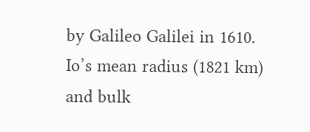by Galileo Galilei in 1610. Io’s mean radius (1821 km) and bulk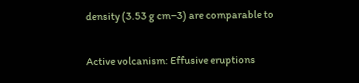density (3.53 g cm−3) are comparable to

Active volcanism: Effusive eruptions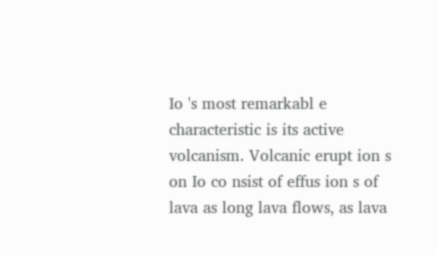Io 's most remarkabl e characteristic is its active volcanism. Volcanic erupt ion s on Io co nsist of effus ion s of lava as long lava flows, as lava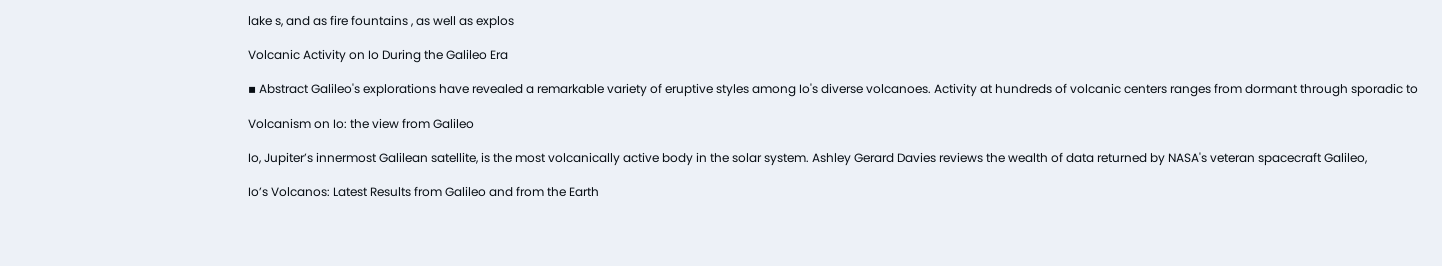lake s, and as fire fountains , as well as explos

Volcanic Activity on Io During the Galileo Era

▪ Abstract Galileo's explorations have revealed a remarkable variety of eruptive styles among Io's diverse volcanoes. Activity at hundreds of volcanic centers ranges from dormant through sporadic to

Volcanism on Io: the view from Galileo

Io, Jupiter’s innermost Galilean satellite, is the most volcanically active body in the solar system. Ashley Gerard Davies reviews the wealth of data returned by NASA's veteran spacecraft Galileo,

Io’s Volcanos: Latest Results from Galileo and from the Earth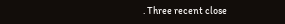. Three recent close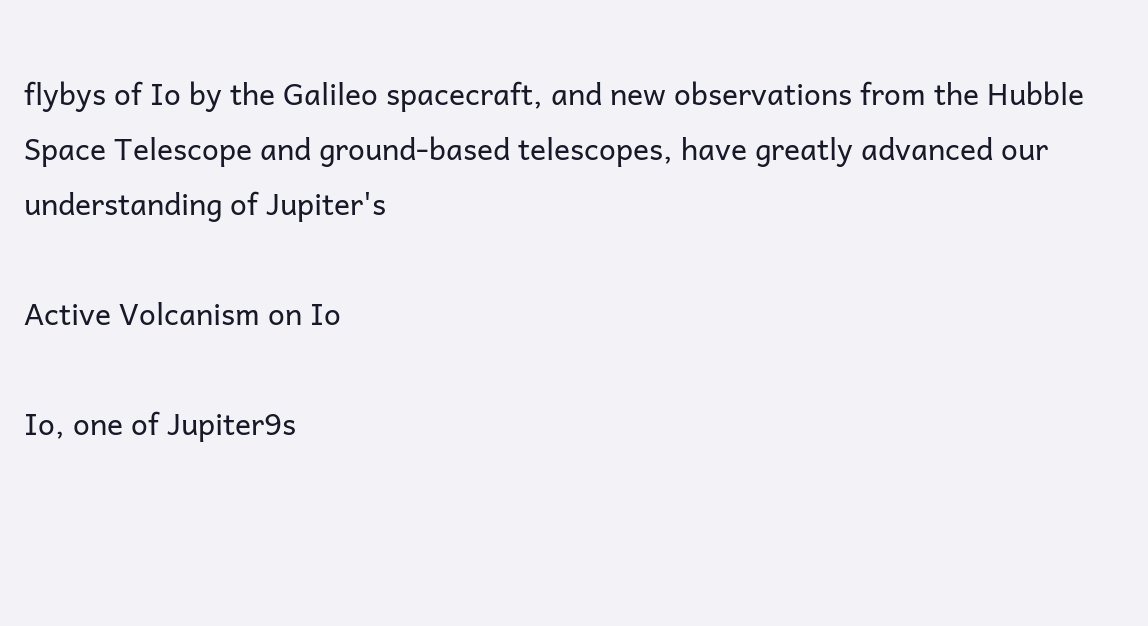flybys of Io by the Galileo spacecraft, and new observations from the Hubble Space Telescope and ground-based telescopes, have greatly advanced our understanding of Jupiter's

Active Volcanism on Io

Io, one of Jupiter9s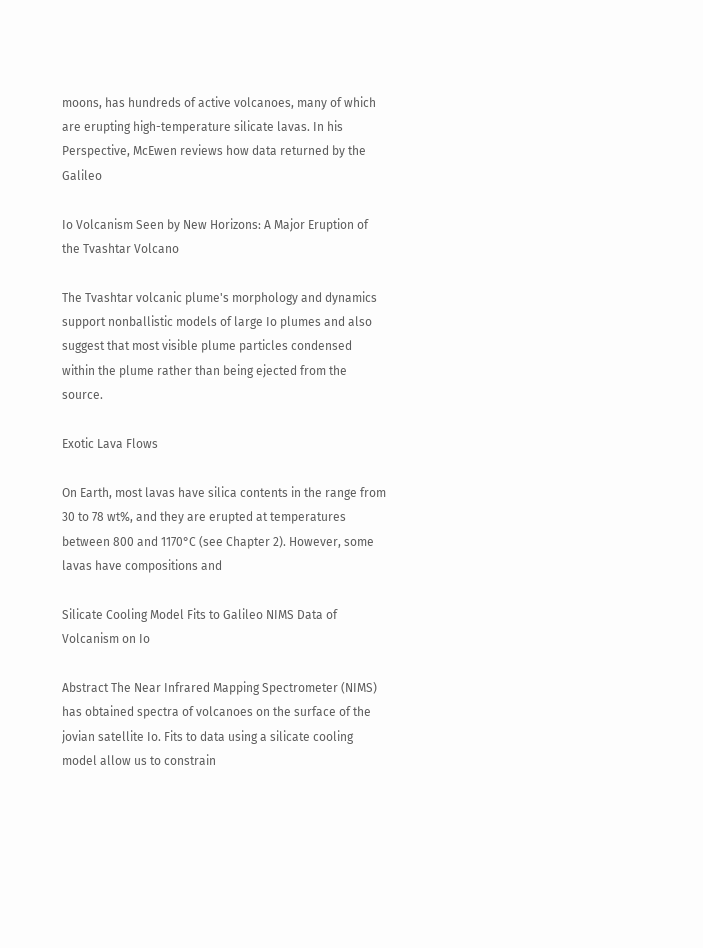moons, has hundreds of active volcanoes, many of which are erupting high-temperature silicate lavas. In his Perspective, McEwen reviews how data returned by the Galileo

Io Volcanism Seen by New Horizons: A Major Eruption of the Tvashtar Volcano

The Tvashtar volcanic plume's morphology and dynamics support nonballistic models of large Io plumes and also suggest that most visible plume particles condensed within the plume rather than being ejected from the source.

Exotic Lava Flows

On Earth, most lavas have silica contents in the range from 30 to 78 wt%, and they are erupted at temperatures between 800 and 1170°C (see Chapter 2). However, some lavas have compositions and

Silicate Cooling Model Fits to Galileo NIMS Data of Volcanism on Io

Abstract The Near Infrared Mapping Spectrometer (NIMS) has obtained spectra of volcanoes on the surface of the jovian satellite Io. Fits to data using a silicate cooling model allow us to constrain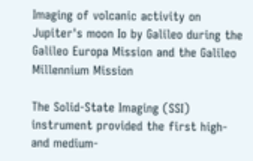Imaging of volcanic activity on Jupiter's moon Io by Galileo during the Galileo Europa Mission and the Galileo Millennium Mission

The Solid-State Imaging (SSI) instrument provided the first high- and medium-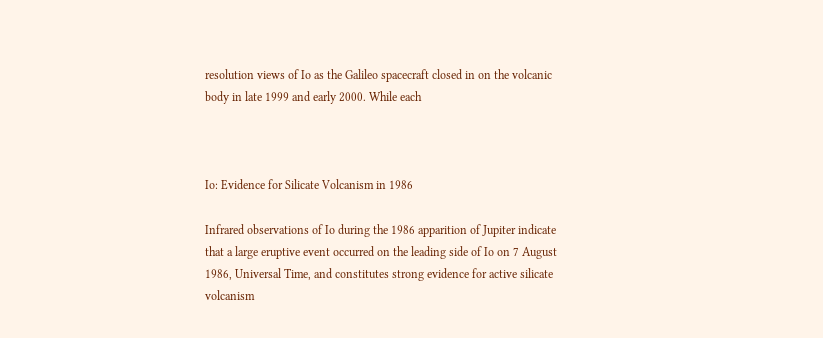resolution views of Io as the Galileo spacecraft closed in on the volcanic body in late 1999 and early 2000. While each



Io: Evidence for Silicate Volcanism in 1986

Infrared observations of Io during the 1986 apparition of Jupiter indicate that a large eruptive event occurred on the leading side of Io on 7 August 1986, Universal Time, and constitutes strong evidence for active silicate volcanism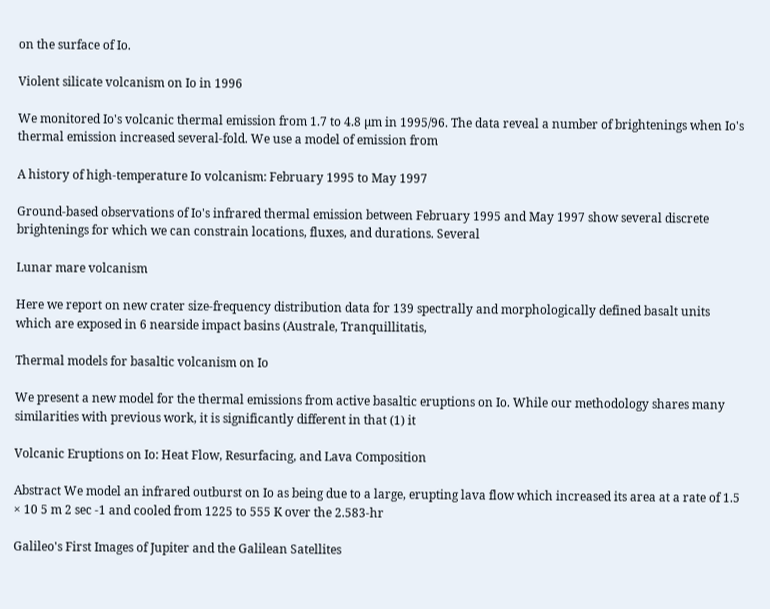on the surface of Io.

Violent silicate volcanism on Io in 1996

We monitored Io's volcanic thermal emission from 1.7 to 4.8 µm in 1995/96. The data reveal a number of brightenings when Io's thermal emission increased several‐fold. We use a model of emission from

A history of high‐temperature Io volcanism: February 1995 to May 1997

Ground‐based observations of Io's infrared thermal emission between February 1995 and May 1997 show several discrete brightenings for which we can constrain locations, fluxes, and durations. Several

Lunar mare volcanism

Here we report on new crater size-frequency distribution data for 139 spectrally and morphologically defined basalt units which are exposed in 6 nearside impact basins (Australe, Tranquillitatis,

Thermal models for basaltic volcanism on Io

We present a new model for the thermal emissions from active basaltic eruptions on Io. While our methodology shares many similarities with previous work, it is significantly different in that (1) it

Volcanic Eruptions on Io: Heat Flow, Resurfacing, and Lava Composition

Abstract We model an infrared outburst on Io as being due to a large, erupting lava flow which increased its area at a rate of 1.5 × 10 5 m 2 sec -1 and cooled from 1225 to 555 K over the 2.583-hr

Galileo's First Images of Jupiter and the Galilean Satellites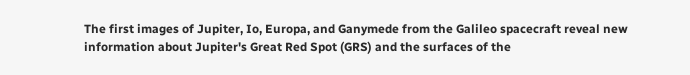The first images of Jupiter, Io, Europa, and Ganymede from the Galileo spacecraft reveal new information about Jupiter's Great Red Spot (GRS) and the surfaces of the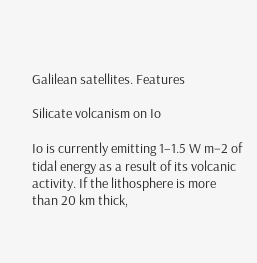Galilean satellites. Features

Silicate volcanism on Io

Io is currently emitting 1–1.5 W m−2 of tidal energy as a result of its volcanic activity. If the lithosphere is more than 20 km thick,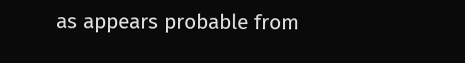as appears probable from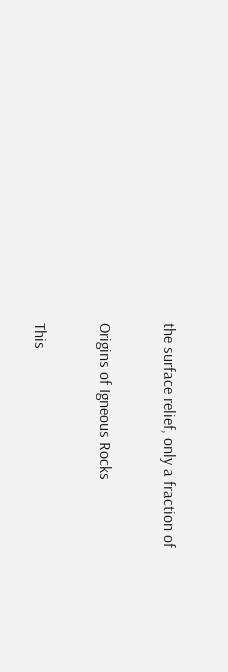the surface relief, only a fraction of

Origins of Igneous Rocks

This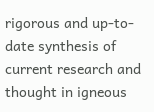rigorous and up-to-date synthesis of current research and thought in igneous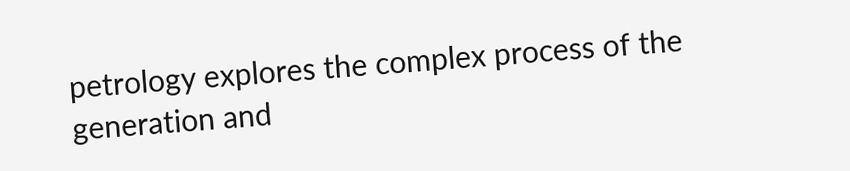petrology explores the complex process of the generation and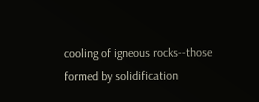cooling of igneous rocks--those formed by solidification